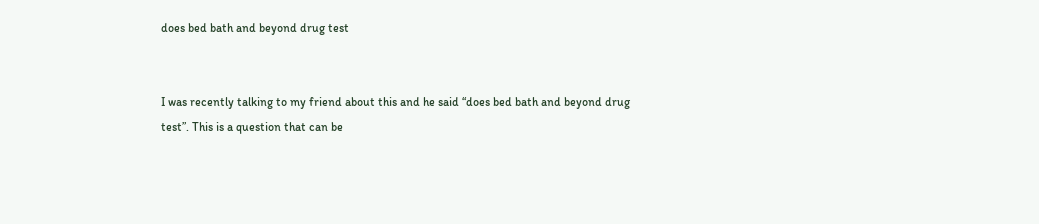does bed bath and beyond drug test


I was recently talking to my friend about this and he said “does bed bath and beyond drug test”. This is a question that can be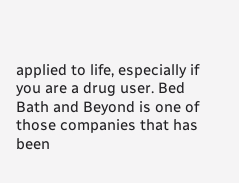applied to life, especially if you are a drug user. Bed Bath and Beyond is one of those companies that has been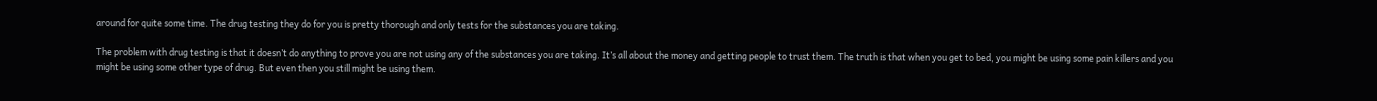around for quite some time. The drug testing they do for you is pretty thorough and only tests for the substances you are taking.

The problem with drug testing is that it doesn’t do anything to prove you are not using any of the substances you are taking. It’s all about the money and getting people to trust them. The truth is that when you get to bed, you might be using some pain killers and you might be using some other type of drug. But even then you still might be using them.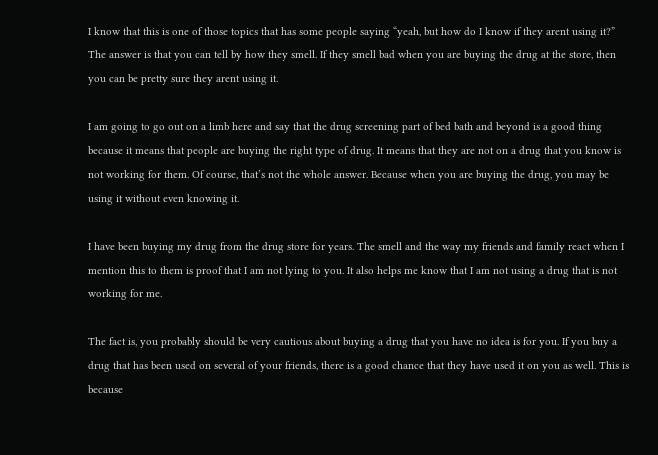I know that this is one of those topics that has some people saying “yeah, but how do I know if they arent using it?” The answer is that you can tell by how they smell. If they smell bad when you are buying the drug at the store, then you can be pretty sure they arent using it.

I am going to go out on a limb here and say that the drug screening part of bed bath and beyond is a good thing because it means that people are buying the right type of drug. It means that they are not on a drug that you know is not working for them. Of course, that’s not the whole answer. Because when you are buying the drug, you may be using it without even knowing it.

I have been buying my drug from the drug store for years. The smell and the way my friends and family react when I mention this to them is proof that I am not lying to you. It also helps me know that I am not using a drug that is not working for me.

The fact is, you probably should be very cautious about buying a drug that you have no idea is for you. If you buy a drug that has been used on several of your friends, there is a good chance that they have used it on you as well. This is because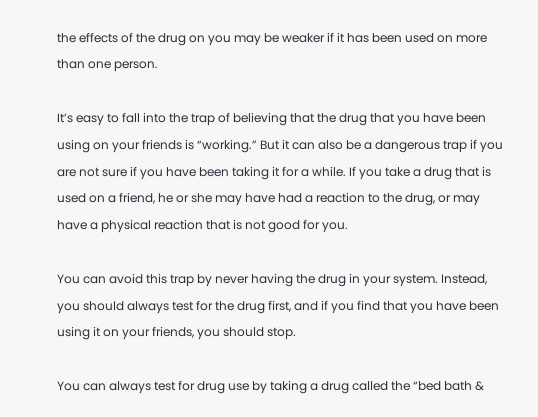the effects of the drug on you may be weaker if it has been used on more than one person.

It’s easy to fall into the trap of believing that the drug that you have been using on your friends is “working.” But it can also be a dangerous trap if you are not sure if you have been taking it for a while. If you take a drug that is used on a friend, he or she may have had a reaction to the drug, or may have a physical reaction that is not good for you.

You can avoid this trap by never having the drug in your system. Instead, you should always test for the drug first, and if you find that you have been using it on your friends, you should stop.

You can always test for drug use by taking a drug called the “bed bath &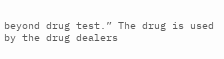beyond drug test.” The drug is used by the drug dealers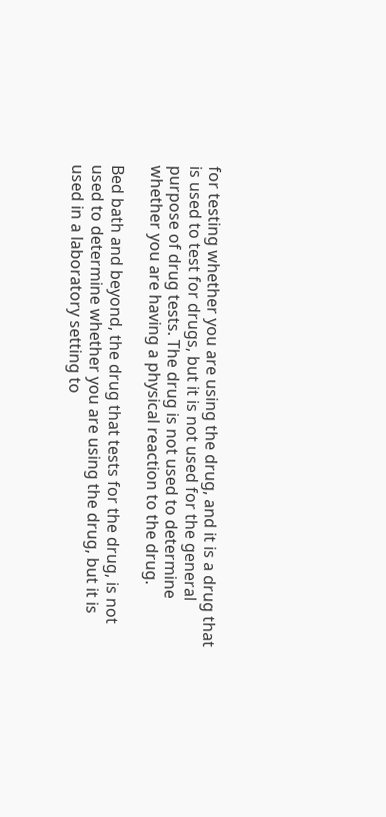for testing whether you are using the drug, and it is a drug that is used to test for drugs, but it is not used for the general purpose of drug tests. The drug is not used to determine whether you are having a physical reaction to the drug.

Bed bath and beyond, the drug that tests for the drug, is not used to determine whether you are using the drug, but it is used in a laboratory setting to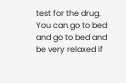test for the drug. You can go to bed and go to bed and be very relaxed if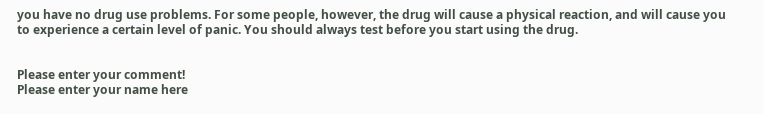you have no drug use problems. For some people, however, the drug will cause a physical reaction, and will cause you to experience a certain level of panic. You should always test before you start using the drug.


Please enter your comment!
Please enter your name here